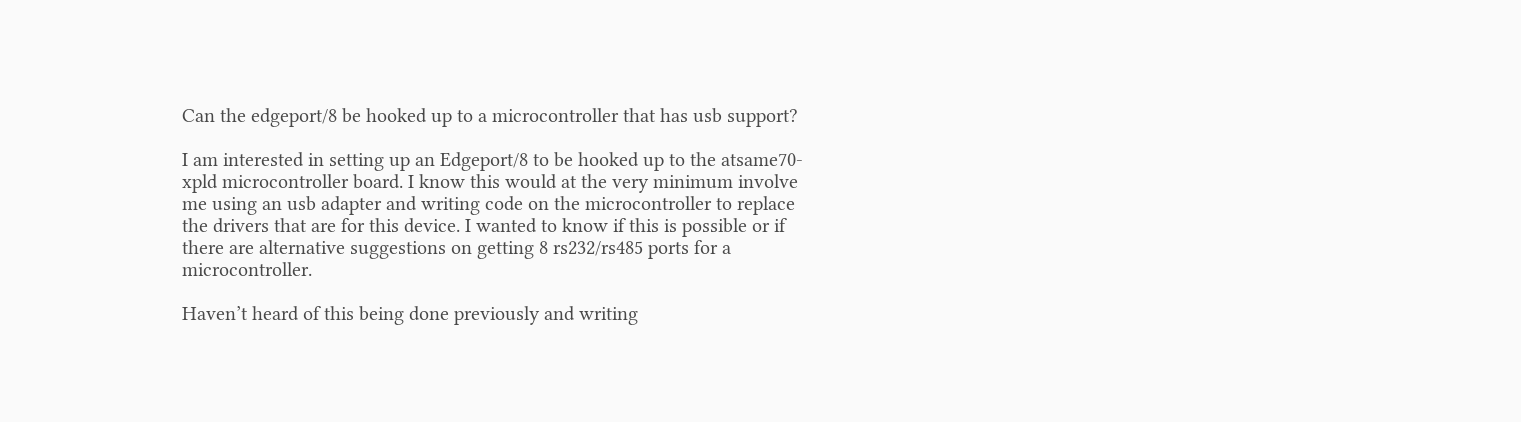Can the edgeport/8 be hooked up to a microcontroller that has usb support?

I am interested in setting up an Edgeport/8 to be hooked up to the atsame70-xpld microcontroller board. I know this would at the very minimum involve me using an usb adapter and writing code on the microcontroller to replace the drivers that are for this device. I wanted to know if this is possible or if there are alternative suggestions on getting 8 rs232/rs485 ports for a microcontroller.

Haven’t heard of this being done previously and writing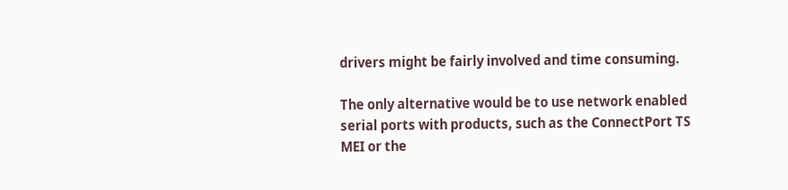drivers might be fairly involved and time consuming.

The only alternative would be to use network enabled serial ports with products, such as the ConnectPort TS MEI or the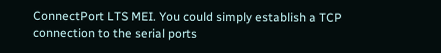ConnectPort LTS MEI. You could simply establish a TCP connection to the serial ports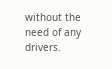without the need of any drivers.